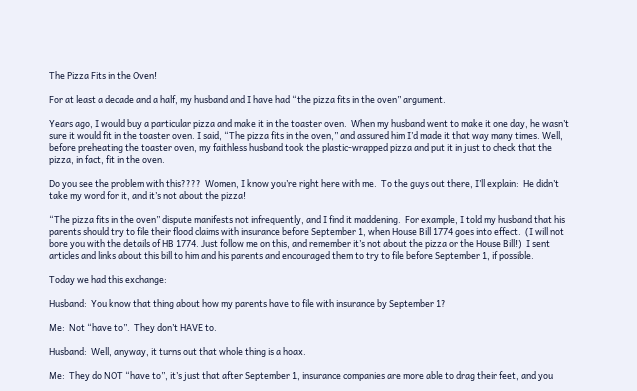The Pizza Fits in the Oven!

For at least a decade and a half, my husband and I have had “the pizza fits in the oven” argument.

Years ago, I would buy a particular pizza and make it in the toaster oven.  When my husband went to make it one day, he wasn’t sure it would fit in the toaster oven. I said, “The pizza fits in the oven,” and assured him I’d made it that way many times. Well, before preheating the toaster oven, my faithless husband took the plastic-wrapped pizza and put it in just to check that the pizza, in fact, fit in the oven.

Do you see the problem with this????  Women, I know you’re right here with me.  To the guys out there, I’ll explain:  He didn’t take my word for it, and it’s not about the pizza!

“The pizza fits in the oven” dispute manifests not infrequently, and I find it maddening.  For example, I told my husband that his parents should try to file their flood claims with insurance before September 1, when House Bill 1774 goes into effect.  (I will not bore you with the details of HB 1774. Just follow me on this, and remember it’s not about the pizza or the House Bill!)  I sent articles and links about this bill to him and his parents and encouraged them to try to file before September 1, if possible.

Today we had this exchange:

Husband:  You know that thing about how my parents have to file with insurance by September 1?

Me:  Not “have to”.  They don’t HAVE to.

Husband:  Well, anyway, it turns out that whole thing is a hoax.

Me:  They do NOT “have to”, it’s just that after September 1, insurance companies are more able to drag their feet, and you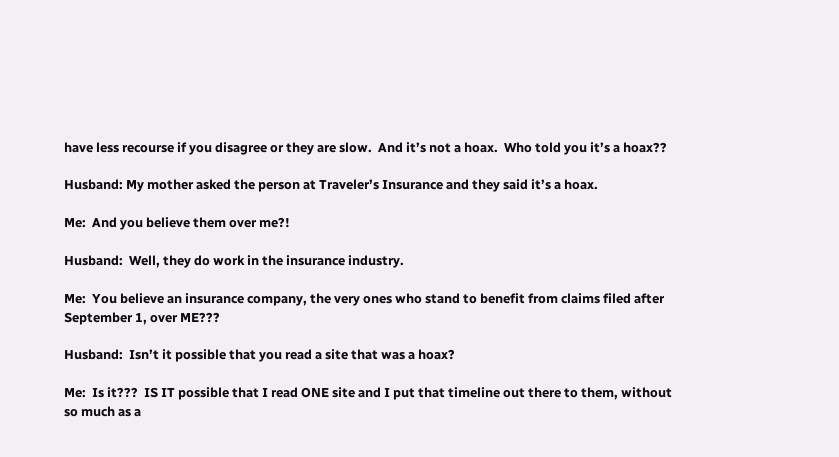have less recourse if you disagree or they are slow.  And it’s not a hoax.  Who told you it’s a hoax??

Husband: My mother asked the person at Traveler’s Insurance and they said it’s a hoax.

Me:  And you believe them over me?!

Husband:  Well, they do work in the insurance industry.

Me:  You believe an insurance company, the very ones who stand to benefit from claims filed after September 1, over ME???

Husband:  Isn’t it possible that you read a site that was a hoax?

Me:  Is it???  IS IT possible that I read ONE site and I put that timeline out there to them, without so much as a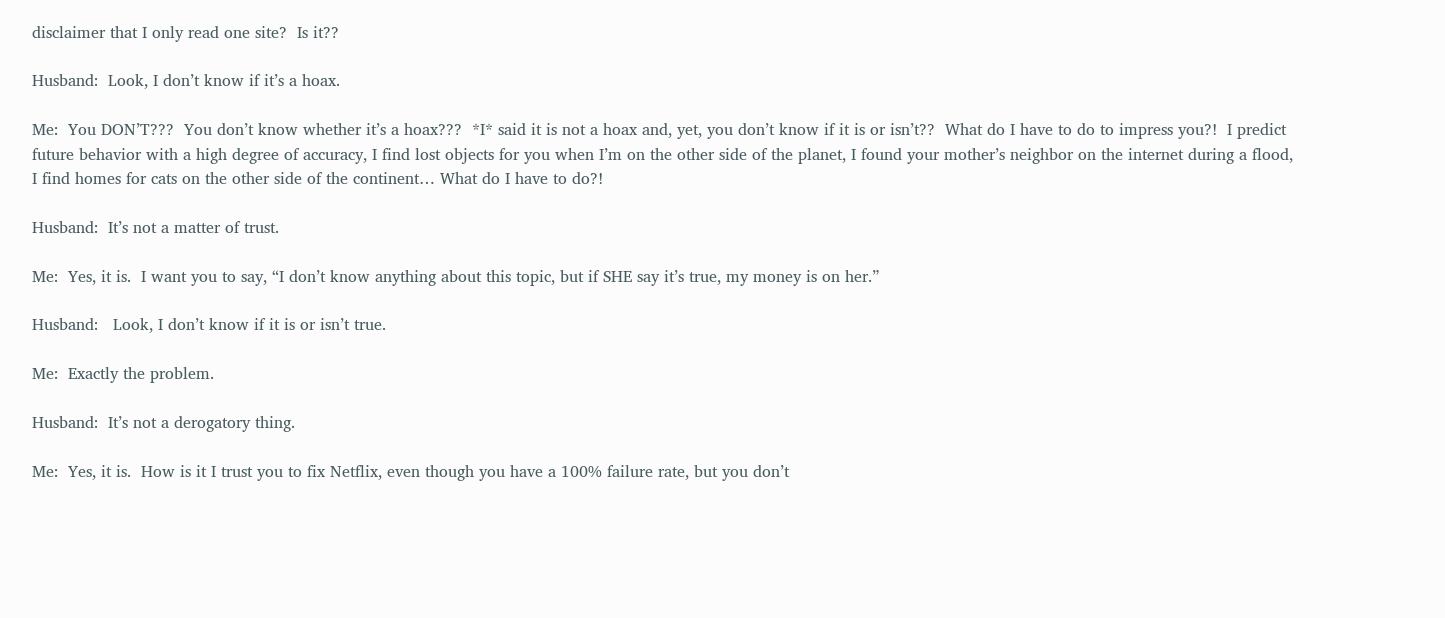disclaimer that I only read one site?  Is it??

Husband:  Look, I don’t know if it’s a hoax.

Me:  You DON’T???  You don’t know whether it’s a hoax???  *I* said it is not a hoax and, yet, you don’t know if it is or isn’t??  What do I have to do to impress you?!  I predict future behavior with a high degree of accuracy, I find lost objects for you when I’m on the other side of the planet, I found your mother’s neighbor on the internet during a flood, I find homes for cats on the other side of the continent… What do I have to do?!

Husband:  It’s not a matter of trust.

Me:  Yes, it is.  I want you to say, “I don’t know anything about this topic, but if SHE say it’s true, my money is on her.”

Husband:   Look, I don’t know if it is or isn’t true.

Me:  Exactly the problem.

Husband:  It’s not a derogatory thing.

Me:  Yes, it is.  How is it I trust you to fix Netflix, even though you have a 100% failure rate, but you don’t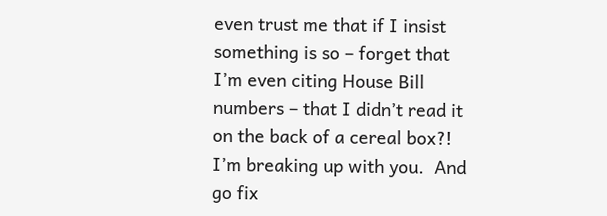even trust me that if I insist something is so – forget that I’m even citing House Bill numbers – that I didn’t read it on the back of a cereal box?! I’m breaking up with you.  And go fix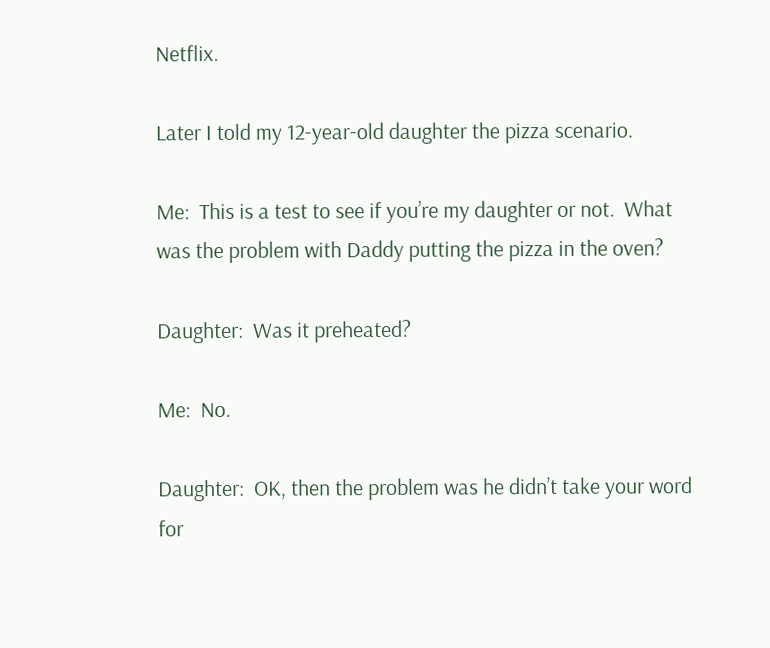Netflix.

Later I told my 12-year-old daughter the pizza scenario.

Me:  This is a test to see if you’re my daughter or not.  What was the problem with Daddy putting the pizza in the oven?

Daughter:  Was it preheated?

Me:  No.

Daughter:  OK, then the problem was he didn’t take your word for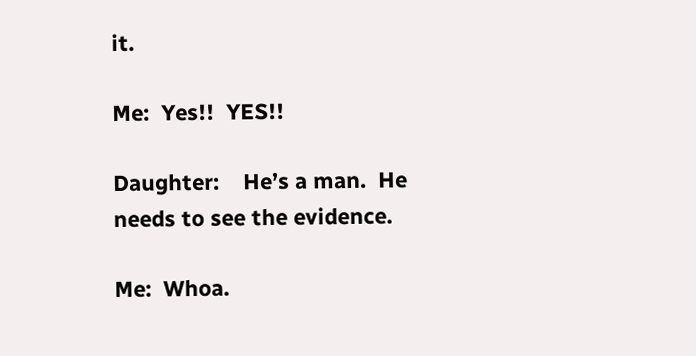it.

Me:  Yes!!  YES!!

Daughter:    He’s a man.  He needs to see the evidence.

Me:  Whoa.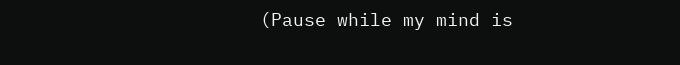(Pause while my mind is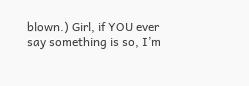blown.) Girl, if YOU ever say something is so, I’m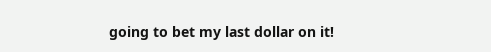going to bet my last dollar on it!